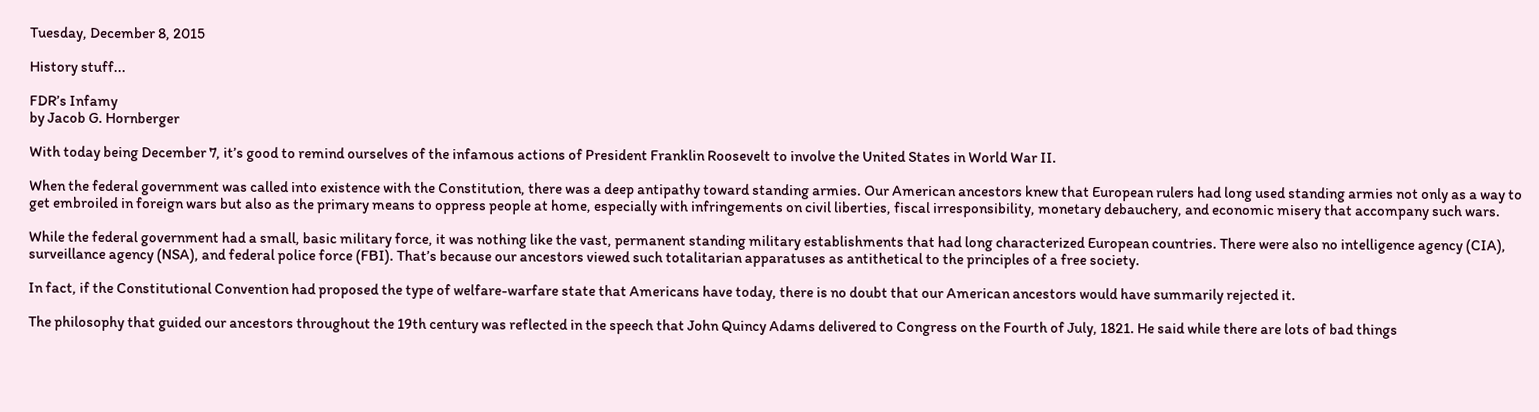Tuesday, December 8, 2015

History stuff...

FDR’s Infamy
by Jacob G. Hornberger

With today being December 7, it’s good to remind ourselves of the infamous actions of President Franklin Roosevelt to involve the United States in World War II.

When the federal government was called into existence with the Constitution, there was a deep antipathy toward standing armies. Our American ancestors knew that European rulers had long used standing armies not only as a way to get embroiled in foreign wars but also as the primary means to oppress people at home, especially with infringements on civil liberties, fiscal irresponsibility, monetary debauchery, and economic misery that accompany such wars.

While the federal government had a small, basic military force, it was nothing like the vast, permanent standing military establishments that had long characterized European countries. There were also no intelligence agency (CIA), surveillance agency (NSA), and federal police force (FBI). That’s because our ancestors viewed such totalitarian apparatuses as antithetical to the principles of a free society.

In fact, if the Constitutional Convention had proposed the type of welfare-warfare state that Americans have today, there is no doubt that our American ancestors would have summarily rejected it.

The philosophy that guided our ancestors throughout the 19th century was reflected in the speech that John Quincy Adams delivered to Congress on the Fourth of July, 1821. He said while there are lots of bad things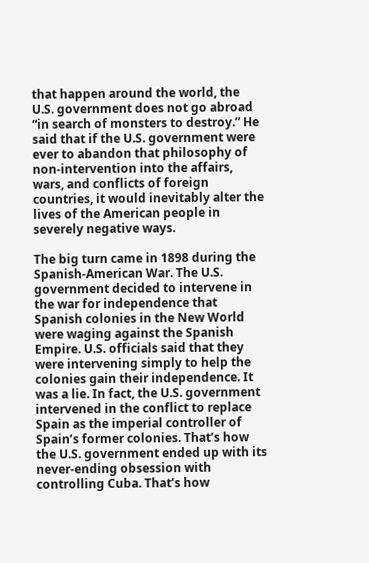that happen around the world, the U.S. government does not go abroad “in search of monsters to destroy.” He said that if the U.S. government were ever to abandon that philosophy of non-intervention into the affairs, wars, and conflicts of foreign countries, it would inevitably alter the lives of the American people in severely negative ways.

The big turn came in 1898 during the Spanish-American War. The U.S. government decided to intervene in the war for independence that Spanish colonies in the New World were waging against the Spanish Empire. U.S. officials said that they were intervening simply to help the colonies gain their independence. It was a lie. In fact, the U.S. government intervened in the conflict to replace Spain as the imperial controller of Spain’s former colonies. That’s how the U.S. government ended up with its never-ending obsession with controlling Cuba. That’s how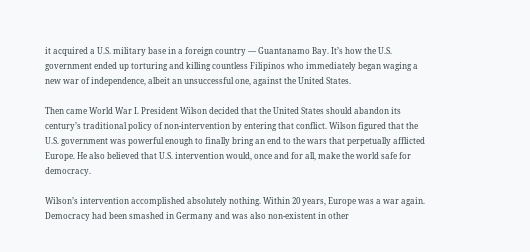it acquired a U.S. military base in a foreign country — Guantanamo Bay. It’s how the U.S. government ended up torturing and killing countless Filipinos who immediately began waging a new war of independence, albeit an unsuccessful one, against the United States.

Then came World War I. President Wilson decided that the United States should abandon its century’s traditional policy of non-intervention by entering that conflict. Wilson figured that the U.S. government was powerful enough to finally bring an end to the wars that perpetually afflicted Europe. He also believed that U.S. intervention would, once and for all, make the world safe for democracy.

Wilson’s intervention accomplished absolutely nothing. Within 20 years, Europe was a war again. Democracy had been smashed in Germany and was also non-existent in other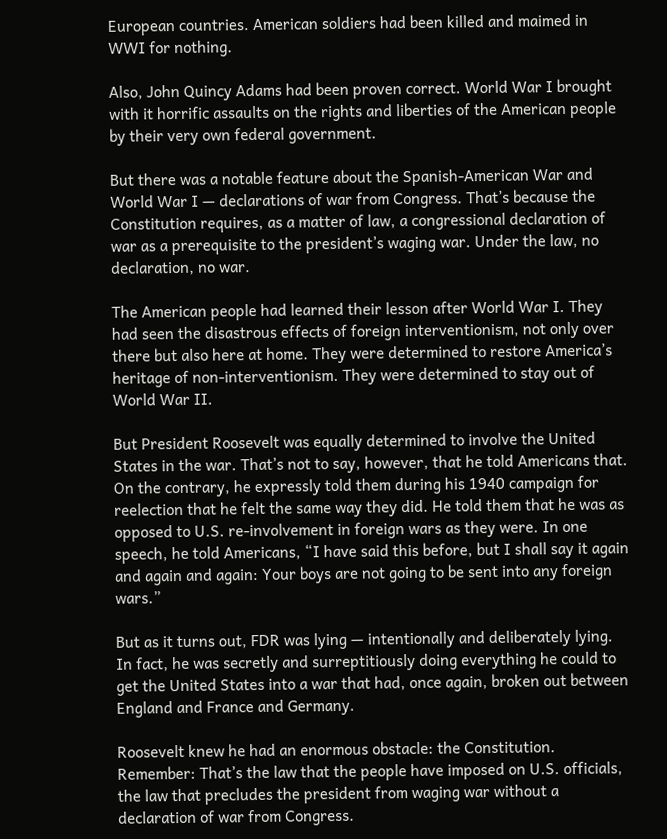European countries. American soldiers had been killed and maimed in WWI for nothing.

Also, John Quincy Adams had been proven correct. World War I brought with it horrific assaults on the rights and liberties of the American people by their very own federal government.

But there was a notable feature about the Spanish-American War and World War I — declarations of war from Congress. That’s because the Constitution requires, as a matter of law, a congressional declaration of war as a prerequisite to the president’s waging war. Under the law, no declaration, no war.

The American people had learned their lesson after World War I. They had seen the disastrous effects of foreign interventionism, not only over there but also here at home. They were determined to restore America’s heritage of non-interventionism. They were determined to stay out of World War II.

But President Roosevelt was equally determined to involve the United States in the war. That’s not to say, however, that he told Americans that. On the contrary, he expressly told them during his 1940 campaign for reelection that he felt the same way they did. He told them that he was as opposed to U.S. re-involvement in foreign wars as they were. In one speech, he told Americans, “I have said this before, but I shall say it again and again and again: Your boys are not going to be sent into any foreign wars.”

But as it turns out, FDR was lying — intentionally and deliberately lying. In fact, he was secretly and surreptitiously doing everything he could to get the United States into a war that had, once again, broken out between England and France and Germany.

Roosevelt knew he had an enormous obstacle: the Constitution. Remember: That’s the law that the people have imposed on U.S. officials, the law that precludes the president from waging war without a declaration of war from Congress.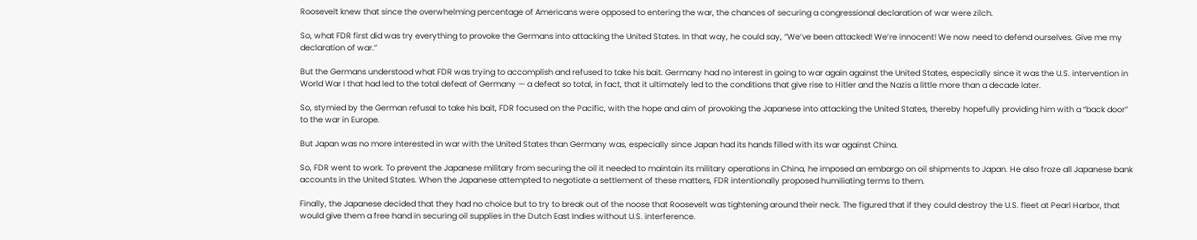Roosevelt knew that since the overwhelming percentage of Americans were opposed to entering the war, the chances of securing a congressional declaration of war were zilch.

So, what FDR first did was try everything to provoke the Germans into attacking the United States. In that way, he could say, “We’ve been attacked! We’re innocent! We now need to defend ourselves. Give me my declaration of war.”

But the Germans understood what FDR was trying to accomplish and refused to take his bait. Germany had no interest in going to war again against the United States, especially since it was the U.S. intervention in World War I that had led to the total defeat of Germany — a defeat so total, in fact, that it ultimately led to the conditions that give rise to Hitler and the Nazis a little more than a decade later.

So, stymied by the German refusal to take his bait, FDR focused on the Pacific, with the hope and aim of provoking the Japanese into attacking the United States, thereby hopefully providing him with a “back door” to the war in Europe.

But Japan was no more interested in war with the United States than Germany was, especially since Japan had its hands filled with its war against China.

So, FDR went to work. To prevent the Japanese military from securing the oil it needed to maintain its military operations in China, he imposed an embargo on oil shipments to Japan. He also froze all Japanese bank accounts in the United States. When the Japanese attempted to negotiate a settlement of these matters, FDR intentionally proposed humiliating terms to them.

Finally, the Japanese decided that they had no choice but to try to break out of the noose that Roosevelt was tightening around their neck. The figured that if they could destroy the U.S. fleet at Pearl Harbor, that would give them a free hand in securing oil supplies in the Dutch East Indies without U.S. interference.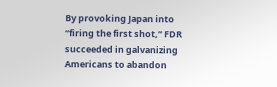By provoking Japan into “firing the first shot,” FDR succeeded in galvanizing Americans to abandon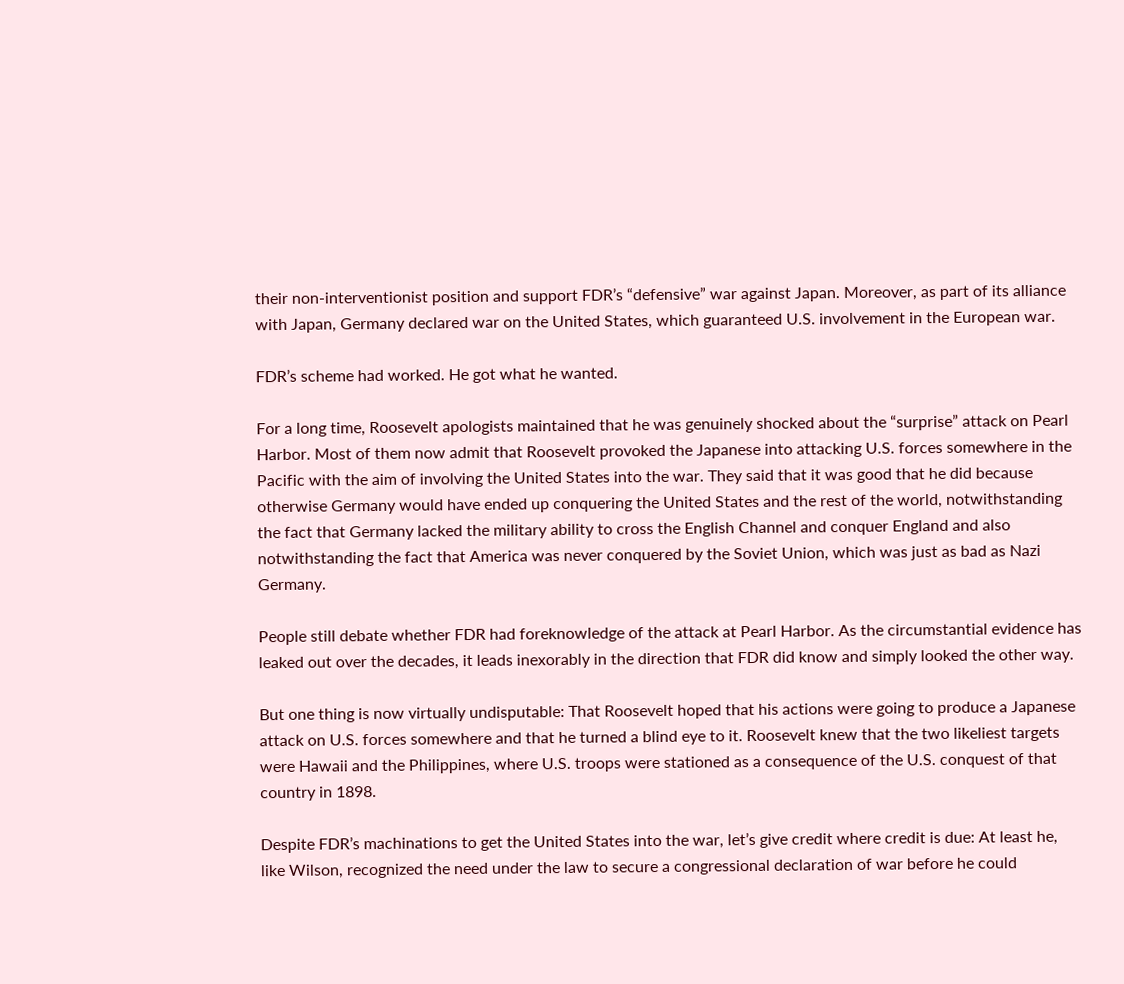their non-interventionist position and support FDR’s “defensive” war against Japan. Moreover, as part of its alliance with Japan, Germany declared war on the United States, which guaranteed U.S. involvement in the European war.

FDR’s scheme had worked. He got what he wanted.

For a long time, Roosevelt apologists maintained that he was genuinely shocked about the “surprise” attack on Pearl Harbor. Most of them now admit that Roosevelt provoked the Japanese into attacking U.S. forces somewhere in the Pacific with the aim of involving the United States into the war. They said that it was good that he did because otherwise Germany would have ended up conquering the United States and the rest of the world, notwithstanding the fact that Germany lacked the military ability to cross the English Channel and conquer England and also notwithstanding the fact that America was never conquered by the Soviet Union, which was just as bad as Nazi Germany.

People still debate whether FDR had foreknowledge of the attack at Pearl Harbor. As the circumstantial evidence has leaked out over the decades, it leads inexorably in the direction that FDR did know and simply looked the other way.

But one thing is now virtually undisputable: That Roosevelt hoped that his actions were going to produce a Japanese attack on U.S. forces somewhere and that he turned a blind eye to it. Roosevelt knew that the two likeliest targets were Hawaii and the Philippines, where U.S. troops were stationed as a consequence of the U.S. conquest of that country in 1898.

Despite FDR’s machinations to get the United States into the war, let’s give credit where credit is due: At least he, like Wilson, recognized the need under the law to secure a congressional declaration of war before he could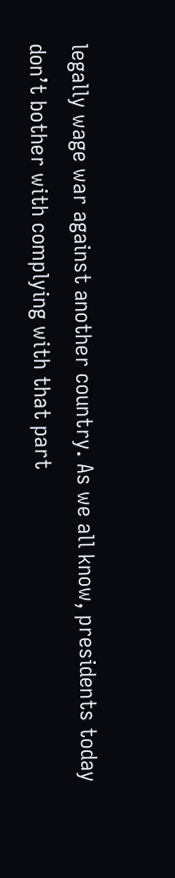legally wage war against another country. As we all know, presidents today don’t bother with complying with that part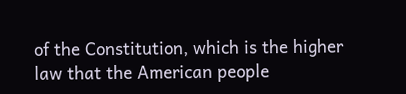of the Constitution, which is the higher law that the American people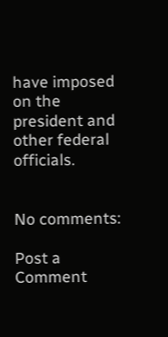have imposed on the president and other federal officials.


No comments:

Post a Comment